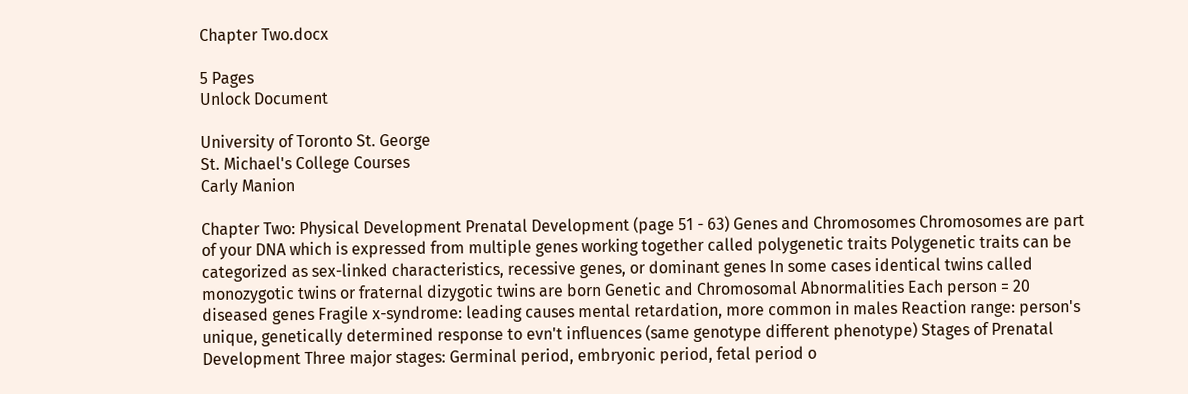Chapter Two.docx

5 Pages
Unlock Document

University of Toronto St. George
St. Michael's College Courses
Carly Manion

Chapter Two: Physical Development Prenatal Development (page 51 - 63) Genes and Chromosomes Chromosomes are part of your DNA which is expressed from multiple genes working together called polygenetic traits Polygenetic traits can be categorized as sex-linked characteristics, recessive genes, or dominant genes In some cases identical twins called monozygotic twins or fraternal dizygotic twins are born Genetic and Chromosomal Abnormalities Each person = 20 diseased genes Fragile x-syndrome: leading causes mental retardation, more common in males Reaction range: person's unique, genetically determined response to evn't influences (same genotype different phenotype) Stages of Prenatal Development Three major stages: Germinal period, embryonic period, fetal period o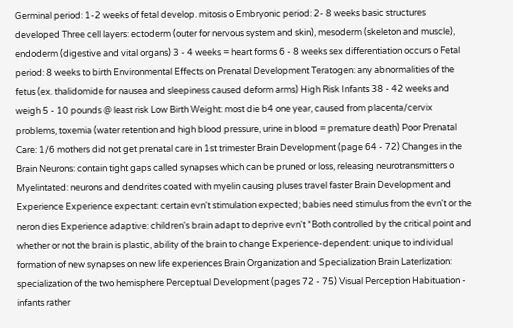Germinal period: 1-2 weeks of fetal develop. mitosis o Embryonic period: 2- 8 weeks basic structures developed Three cell layers: ectoderm (outer for nervous system and skin), mesoderm (skeleton and muscle), endoderm (digestive and vital organs) 3 - 4 weeks = heart forms 6 - 8 weeks sex differentiation occurs o Fetal period: 8 weeks to birth Environmental Effects on Prenatal Development Teratogen: any abnormalities of the fetus (ex. thalidomide for nausea and sleepiness caused deform arms) High Risk Infants 38 - 42 weeks and weigh 5 - 10 pounds @ least risk Low Birth Weight: most die b4 one year, caused from placenta/cervix problems, toxemia (water retention and high blood pressure, urine in blood = premature death) Poor Prenatal Care: 1/6 mothers did not get prenatal care in 1st trimester Brain Development (page 64 - 72) Changes in the Brain Neurons: contain tight gaps called synapses which can be pruned or loss, releasing neurotransmitters o Myelintated: neurons and dendrites coated with myelin causing pluses travel faster Brain Development and Experience Experience expectant: certain evn't stimulation expected; babies need stimulus from the evn't or the neron dies Experience adaptive: children's brain adapt to deprive evn't *Both controlled by the critical point and whether or not the brain is plastic, ability of the brain to change Experience-dependent: unique to individual formation of new synapses on new life experiences Brain Organization and Specialization Brain Laterlization: specialization of the two hemisphere Perceptual Development (pages 72 - 75) Visual Perception Habituation - infants rather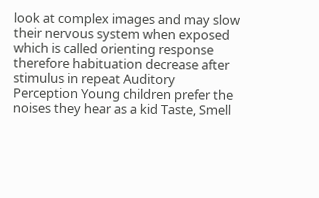look at complex images and may slow their nervous system when exposed which is called orienting response therefore habituation decrease after stimulus in repeat Auditory Perception Young children prefer the noises they hear as a kid Taste, Smell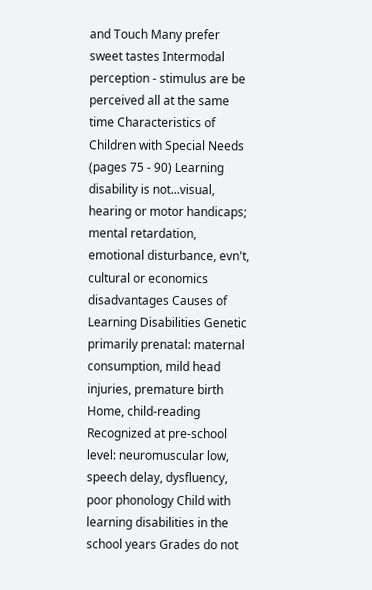and Touch Many prefer sweet tastes Intermodal perception - stimulus are be perceived all at the same time Characteristics of Children with Special Needs (pages 75 - 90) Learning disability is not...visual, hearing or motor handicaps; mental retardation, emotional disturbance, evn't, cultural or economics disadvantages Causes of Learning Disabilities Genetic primarily prenatal: maternal consumption, mild head injuries, premature birth Home, child-reading Recognized at pre-school level: neuromuscular low, speech delay, dysfluency, poor phonology Child with learning disabilities in the school years Grades do not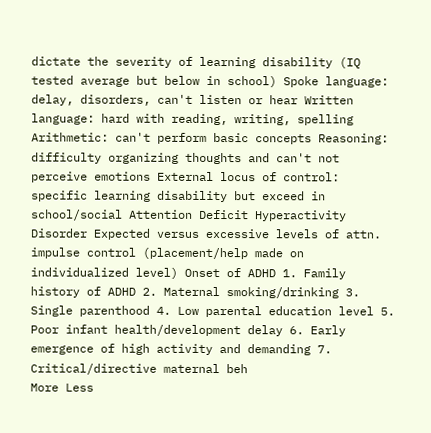dictate the severity of learning disability (IQ tested average but below in school) Spoke language: delay, disorders, can't listen or hear Written language: hard with reading, writing, spelling Arithmetic: can't perform basic concepts Reasoning: difficulty organizing thoughts and can't not perceive emotions External locus of control: specific learning disability but exceed in school/social Attention Deficit Hyperactivity Disorder Expected versus excessive levels of attn. impulse control (placement/help made on individualized level) Onset of ADHD 1. Family history of ADHD 2. Maternal smoking/drinking 3. Single parenthood 4. Low parental education level 5. Poor infant health/development delay 6. Early emergence of high activity and demanding 7. Critical/directive maternal beh
More Less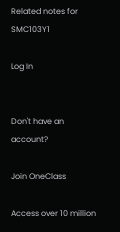Related notes for SMC103Y1

Log In


Don't have an account?

Join OneClass

Access over 10 million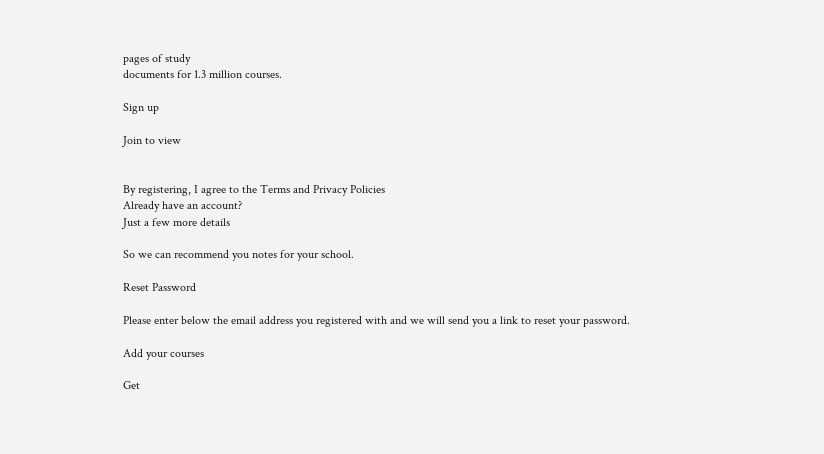pages of study
documents for 1.3 million courses.

Sign up

Join to view


By registering, I agree to the Terms and Privacy Policies
Already have an account?
Just a few more details

So we can recommend you notes for your school.

Reset Password

Please enter below the email address you registered with and we will send you a link to reset your password.

Add your courses

Get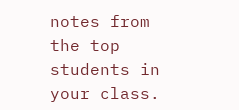notes from the top students in your class.